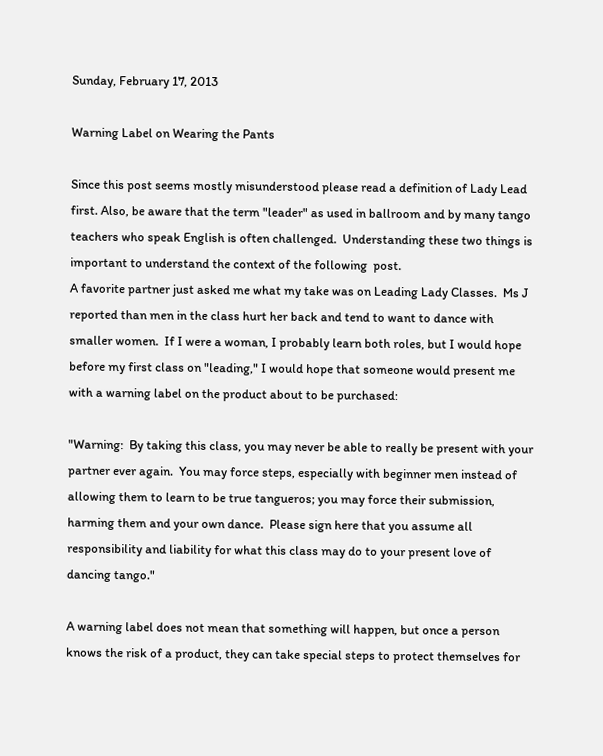Sunday, February 17, 2013

Warning Label on Wearing the Pants

Since this post seems mostly misunderstood please read a definition of Lady Lead first. Also, be aware that the term "leader" as used in ballroom and by many tango teachers who speak English is often challenged.  Understanding these two things is important to understand the context of the following  post.
A favorite partner just asked me what my take was on Leading Lady Classes.  Ms J reported than men in the class hurt her back and tend to want to dance with smaller women.  If I were a woman, I probably learn both roles, but I would hope before my first class on "leading," I would hope that someone would present me with a warning label on the product about to be purchased:

"Warning:  By taking this class, you may never be able to really be present with your partner ever again.  You may force steps, especially with beginner men instead of allowing them to learn to be true tangueros; you may force their submission, harming them and your own dance.  Please sign here that you assume all responsibility and liability for what this class may do to your present love of dancing tango."

A warning label does not mean that something will happen, but once a person knows the risk of a product, they can take special steps to protect themselves for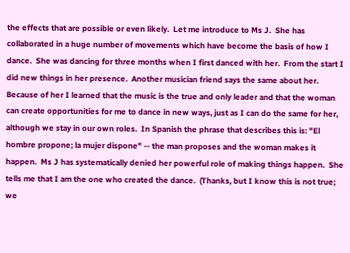the effects that are possible or even likely.  Let me introduce to Ms J.  She has collaborated in a huge number of movements which have become the basis of how I dance.  She was dancing for three months when I first danced with her.  From the start I did new things in her presence.  Another musician friend says the same about her.  Because of her I learned that the music is the true and only leader and that the woman can create opportunities for me to dance in new ways, just as I can do the same for her, although we stay in our own roles.  In Spanish the phrase that describes this is: "El hombre propone; la mujer dispone" -- the man proposes and the woman makes it happen.  Ms J has systematically denied her powerful role of making things happen.  She tells me that I am the one who created the dance.  (Thanks, but I know this is not true; we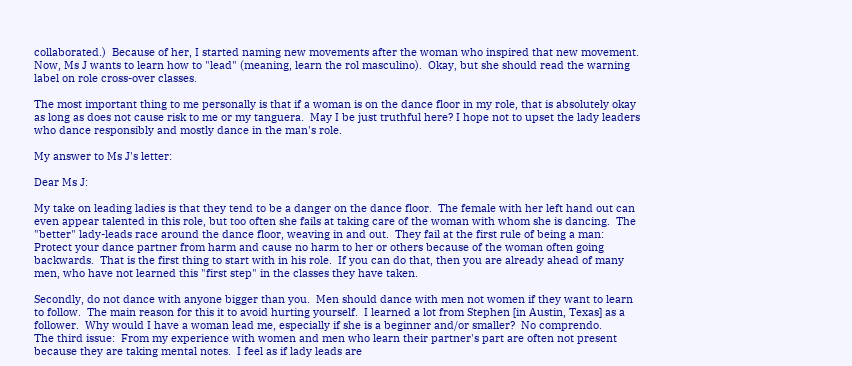collaborated.)  Because of her, I started naming new movements after the woman who inspired that new movement.  Now, Ms J wants to learn how to "lead" (meaning, learn the rol masculino).  Okay, but she should read the warning label on role cross-over classes.

The most important thing to me personally is that if a woman is on the dance floor in my role, that is absolutely okay as long as does not cause risk to me or my tanguera.  May I be just truthful here? I hope not to upset the lady leaders who dance responsibly and mostly dance in the man's role.

My answer to Ms J's letter:

Dear Ms J:

My take on leading ladies is that they tend to be a danger on the dance floor.  The female with her left hand out can even appear talented in this role, but too often she fails at taking care of the woman with whom she is dancing.  The "better" lady-leads race around the dance floor, weaving in and out.  They fail at the first rule of being a man:  Protect your dance partner from harm and cause no harm to her or others because of the woman often going backwards.  That is the first thing to start with in his role.  If you can do that, then you are already ahead of many men, who have not learned this "first step" in the classes they have taken.

Secondly, do not dance with anyone bigger than you.  Men should dance with men not women if they want to learn to follow.  The main reason for this it to avoid hurting yourself.  I learned a lot from Stephen [in Austin, Texas] as a follower.  Why would I have a woman lead me, especially if she is a beginner and/or smaller?  No comprendo.
The third issue:  From my experience with women and men who learn their partner's part are often not present because they are taking mental notes.  I feel as if lady leads are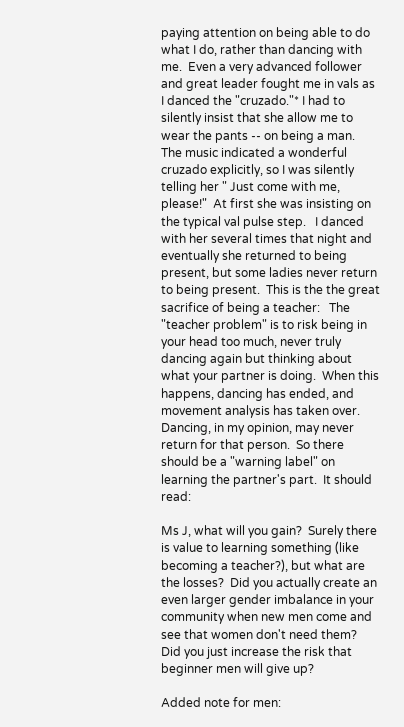paying attention on being able to do what I do, rather than dancing with me.  Even a very advanced follower and great leader fought me in vals as I danced the "cruzado."* I had to silently insist that she allow me to wear the pants -- on being a man.  The music indicated a wonderful cruzado explicitly, so I was silently telling her " Just come with me, please!"  At first she was insisting on the typical val pulse step.   I danced with her several times that night and eventually she returned to being present, but some ladies never return to being present.  This is the the great sacrifice of being a teacher:   The "teacher problem" is to risk being in your head too much, never truly dancing again but thinking about what your partner is doing.  When this happens, dancing has ended, and movement analysis has taken over.  Dancing, in my opinion, may never return for that person.  So there should be a "warning label" on learning the partner's part.  It should read:

Ms J, what will you gain?  Surely there is value to learning something (like becoming a teacher?), but what are the losses?  Did you actually create an even larger gender imbalance in your community when new men come and see that women don't need them?  Did you just increase the risk that beginner men will give up?

Added note for men: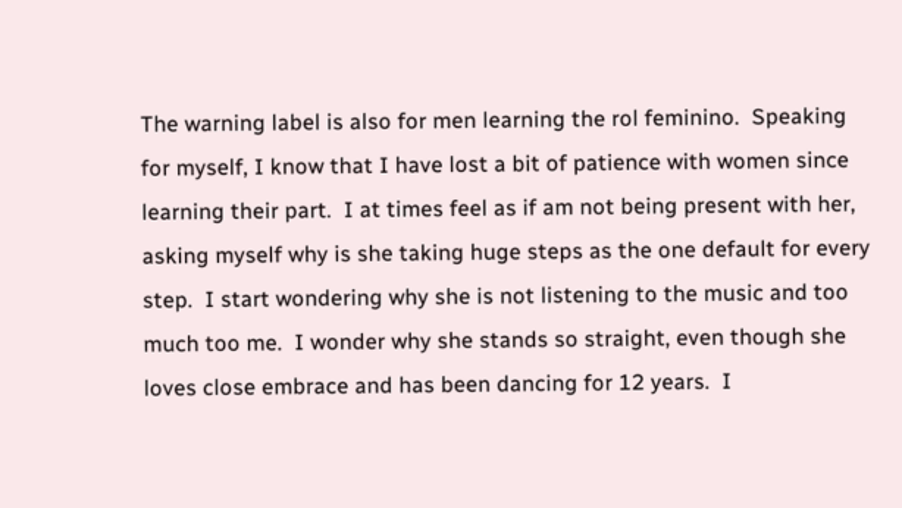The warning label is also for men learning the rol feminino.  Speaking for myself, I know that I have lost a bit of patience with women since learning their part.  I at times feel as if am not being present with her, asking myself why is she taking huge steps as the one default for every step.  I start wondering why she is not listening to the music and too much too me.  I wonder why she stands so straight, even though she loves close embrace and has been dancing for 12 years.  I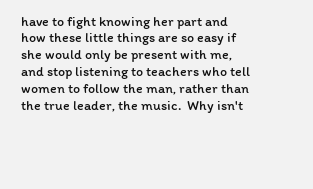have to fight knowing her part and how these little things are so easy if she would only be present with me, and stop listening to teachers who tell women to follow the man, rather than the true leader, the music.  Why isn't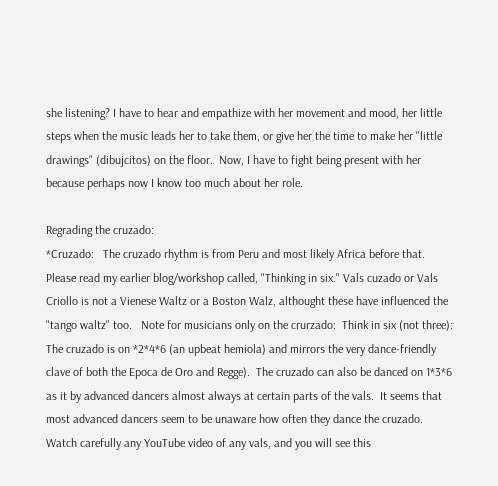she listening? I have to hear and empathize with her movement and mood, her little steps when the music leads her to take them, or give her the time to make her "little drawings" (dibujcitos) on the floor.  Now, I have to fight being present with her because perhaps now I know too much about her role.

Regrading the cruzado:
*Cruzado:   The cruzado rhythm is from Peru and most likely Africa before that.  Please read my earlier blog/workshop called, "Thinking in six." Vals cuzado or Vals Criollo is not a Vienese Waltz or a Boston Walz, althought these have influenced the "tango waltz" too.   Note for musicians only on the crurzado:  Think in six (not three): The cruzado is on *2*4*6 (an upbeat hemiola) and mirrors the very dance-friendly clave of both the Epoca de Oro and Regge).  The cruzado can also be danced on 1*3*6 as it by advanced dancers almost always at certain parts of the vals.  It seems that most advanced dancers seem to be unaware how often they dance the cruzado.  Watch carefully any YouTube video of any vals, and you will see this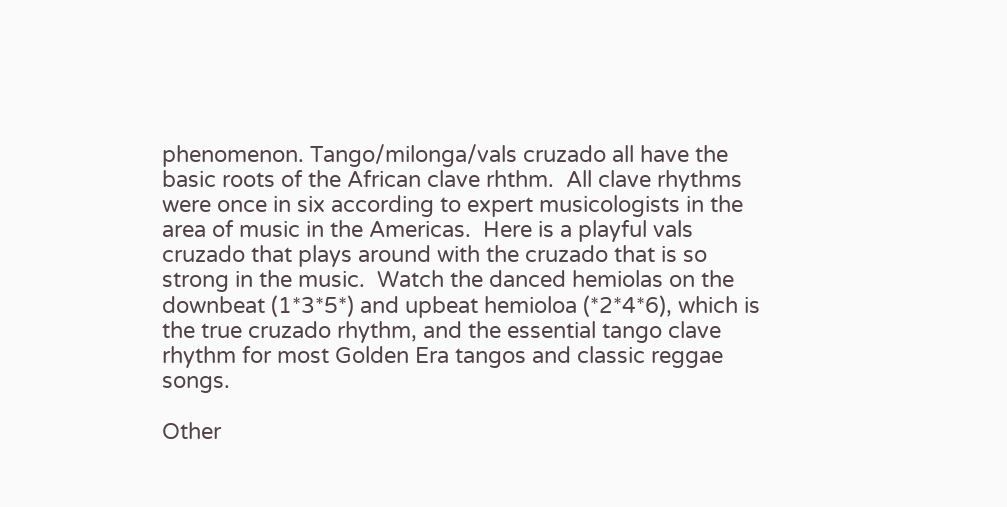phenomenon. Tango/milonga/vals cruzado all have the basic roots of the African clave rhthm.  All clave rhythms were once in six according to expert musicologists in the area of music in the Americas.  Here is a playful vals cruzado that plays around with the cruzado that is so strong in the music.  Watch the danced hemiolas on the downbeat (1*3*5*) and upbeat hemioloa (*2*4*6), which is the true cruzado rhythm, and the essential tango clave rhythm for most Golden Era tangos and classic reggae songs.

Other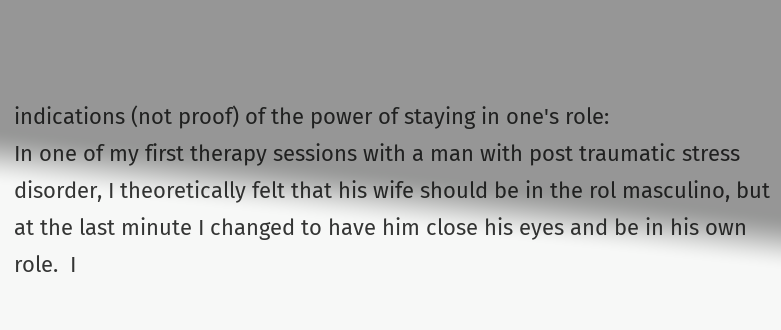indications (not proof) of the power of staying in one's role:
In one of my first therapy sessions with a man with post traumatic stress disorder, I theoretically felt that his wife should be in the rol masculino, but at the last minute I changed to have him close his eyes and be in his own role.  I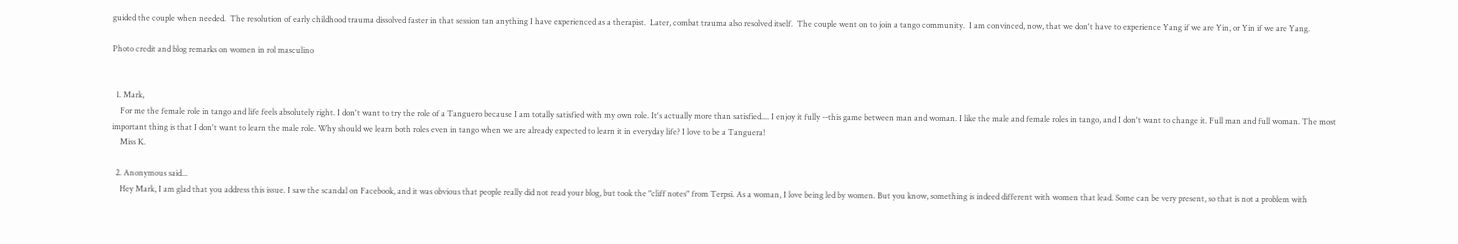guided the couple when needed.  The resolution of early childhood trauma dissolved faster in that session tan anything I have experienced as a therapist.  Later, combat trauma also resolved itself.  The couple went on to join a tango community.  I am convinced, now, that we don't have to experience Yang if we are Yin, or Yin if we are Yang.

Photo credit and blog remarks on women in rol masculino


  1. Mark,
    For me the female role in tango and life feels absolutely right. I don't want to try the role of a Tanguero because I am totally satisfied with my own role. It's actually more than satisfied.... I enjoy it fully --this game between man and woman. I like the male and female roles in tango, and I don't want to change it. Full man and full woman. The most important thing is that I don't want to learn the male role. Why should we learn both roles even in tango when we are already expected to learn it in everyday life? I love to be a Tanguera!
    Miss K.

  2. Anonymous said...
    Hey Mark, I am glad that you address this issue. I saw the scandal on Facebook, and it was obvious that people really did not read your blog, but took the "cliff notes" from Terpsi. As a woman, I love being led by women. But you know, something is indeed different with women that lead. Some can be very present, so that is not a problem with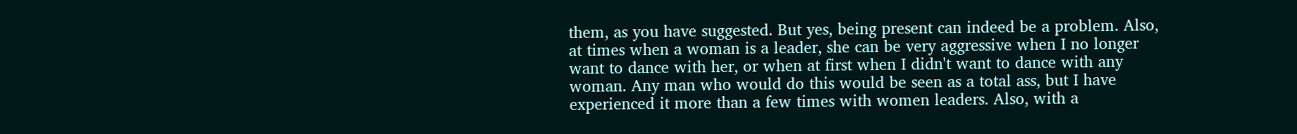them, as you have suggested. But yes, being present can indeed be a problem. Also, at times when a woman is a leader, she can be very aggressive when I no longer want to dance with her, or when at first when I didn't want to dance with any woman. Any man who would do this would be seen as a total ass, but I have experienced it more than a few times with women leaders. Also, with a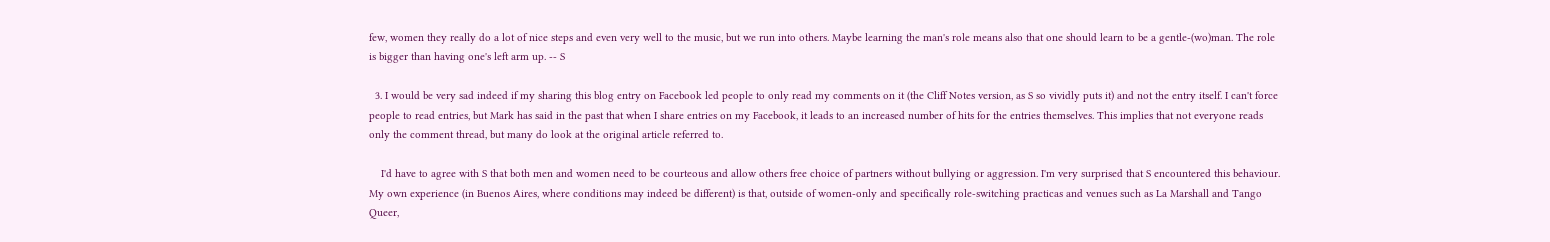few, women they really do a lot of nice steps and even very well to the music, but we run into others. Maybe learning the man's role means also that one should learn to be a gentle-(wo)man. The role is bigger than having one's left arm up. -- S

  3. I would be very sad indeed if my sharing this blog entry on Facebook led people to only read my comments on it (the Cliff Notes version, as S so vividly puts it) and not the entry itself. I can't force people to read entries, but Mark has said in the past that when I share entries on my Facebook, it leads to an increased number of hits for the entries themselves. This implies that not everyone reads only the comment thread, but many do look at the original article referred to.

    I'd have to agree with S that both men and women need to be courteous and allow others free choice of partners without bullying or aggression. I'm very surprised that S encountered this behaviour. My own experience (in Buenos Aires, where conditions may indeed be different) is that, outside of women-only and specifically role-switching practicas and venues such as La Marshall and Tango Queer,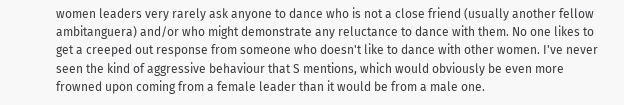women leaders very rarely ask anyone to dance who is not a close friend (usually another fellow ambitanguera) and/or who might demonstrate any reluctance to dance with them. No one likes to get a creeped out response from someone who doesn't like to dance with other women. I've never seen the kind of aggressive behaviour that S mentions, which would obviously be even more frowned upon coming from a female leader than it would be from a male one.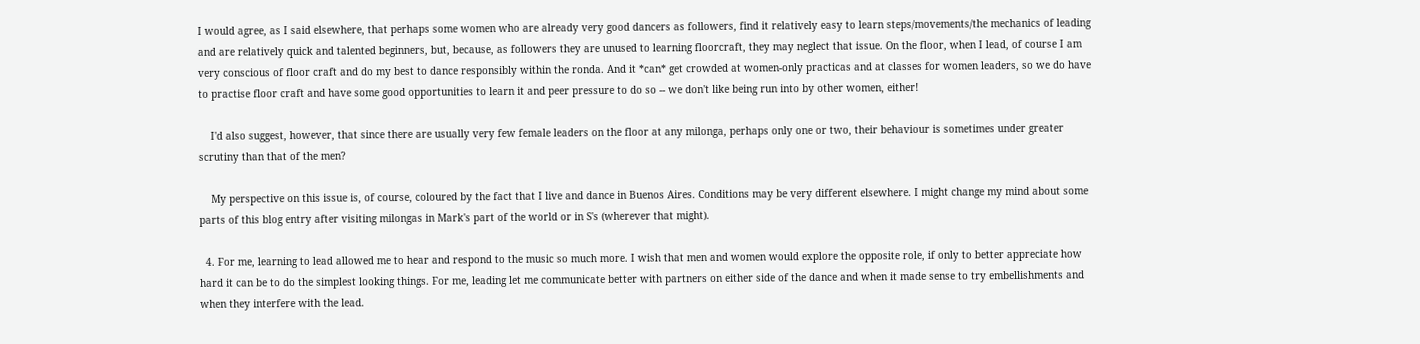I would agree, as I said elsewhere, that perhaps some women who are already very good dancers as followers, find it relatively easy to learn steps/movements/the mechanics of leading and are relatively quick and talented beginners, but, because, as followers they are unused to learning floorcraft, they may neglect that issue. On the floor, when I lead, of course I am very conscious of floor craft and do my best to dance responsibly within the ronda. And it *can* get crowded at women-only practicas and at classes for women leaders, so we do have to practise floor craft and have some good opportunities to learn it and peer pressure to do so -- we don't like being run into by other women, either!

    I'd also suggest, however, that since there are usually very few female leaders on the floor at any milonga, perhaps only one or two, their behaviour is sometimes under greater scrutiny than that of the men?

    My perspective on this issue is, of course, coloured by the fact that I live and dance in Buenos Aires. Conditions may be very different elsewhere. I might change my mind about some parts of this blog entry after visiting milongas in Mark's part of the world or in S's (wherever that might).

  4. For me, learning to lead allowed me to hear and respond to the music so much more. I wish that men and women would explore the opposite role, if only to better appreciate how hard it can be to do the simplest looking things. For me, leading let me communicate better with partners on either side of the dance and when it made sense to try embellishments and when they interfere with the lead.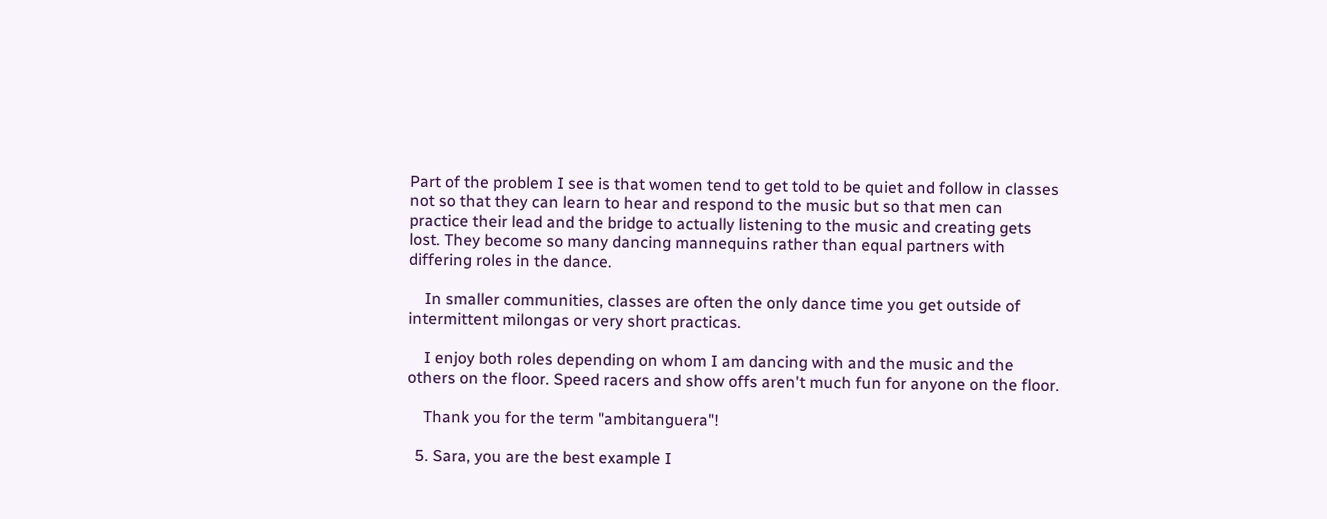Part of the problem I see is that women tend to get told to be quiet and follow in classes not so that they can learn to hear and respond to the music but so that men can practice their lead and the bridge to actually listening to the music and creating gets lost. They become so many dancing mannequins rather than equal partners with differing roles in the dance.

    In smaller communities, classes are often the only dance time you get outside of intermittent milongas or very short practicas.

    I enjoy both roles depending on whom I am dancing with and the music and the others on the floor. Speed racers and show offs aren't much fun for anyone on the floor.

    Thank you for the term "ambitanguera"!

  5. Sara, you are the best example I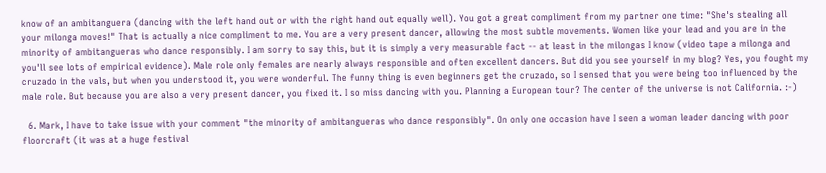know of an ambitanguera (dancing with the left hand out or with the right hand out equally well). You got a great compliment from my partner one time: "She's stealing all your milonga moves!" That is actually a nice compliment to me. You are a very present dancer, allowing the most subtle movements. Women like your lead and you are in the minority of ambitangueras who dance responsibly. I am sorry to say this, but it is simply a very measurable fact -- at least in the milongas I know (video tape a milonga and you'll see lots of empirical evidence). Male role only females are nearly always responsible and often excellent dancers. But did you see yourself in my blog? Yes, you fought my cruzado in the vals, but when you understood it, you were wonderful. The funny thing is even beginners get the cruzado, so I sensed that you were being too influenced by the male role. But because you are also a very present dancer, you fixed it. I so miss dancing with you. Planning a European tour? The center of the universe is not California. :-)

  6. Mark, I have to take issue with your comment "the minority of ambitangueras who dance responsibly". On only one occasion have I seen a woman leader dancing with poor floorcraft (it was at a huge festival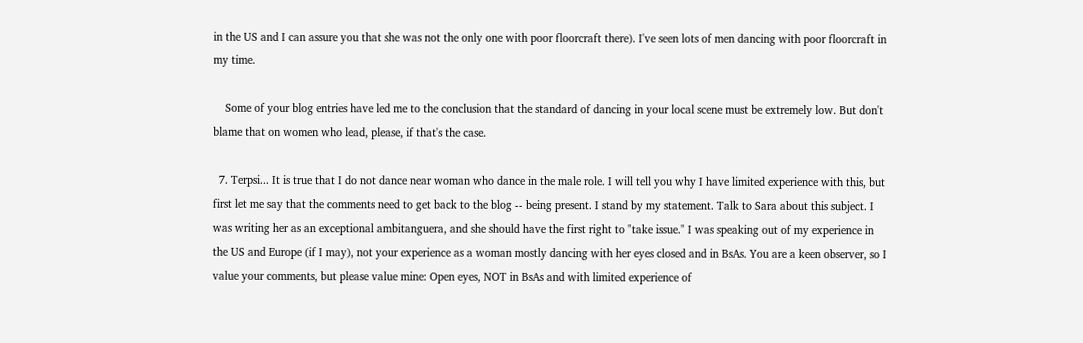in the US and I can assure you that she was not the only one with poor floorcraft there). I've seen lots of men dancing with poor floorcraft in my time.

    Some of your blog entries have led me to the conclusion that the standard of dancing in your local scene must be extremely low. But don't blame that on women who lead, please, if that's the case.

  7. Terpsi... It is true that I do not dance near woman who dance in the male role. I will tell you why I have limited experience with this, but first let me say that the comments need to get back to the blog -- being present. I stand by my statement. Talk to Sara about this subject. I was writing her as an exceptional ambitanguera, and she should have the first right to "take issue." I was speaking out of my experience in the US and Europe (if I may), not your experience as a woman mostly dancing with her eyes closed and in BsAs. You are a keen observer, so I value your comments, but please value mine: Open eyes, NOT in BsAs and with limited experience of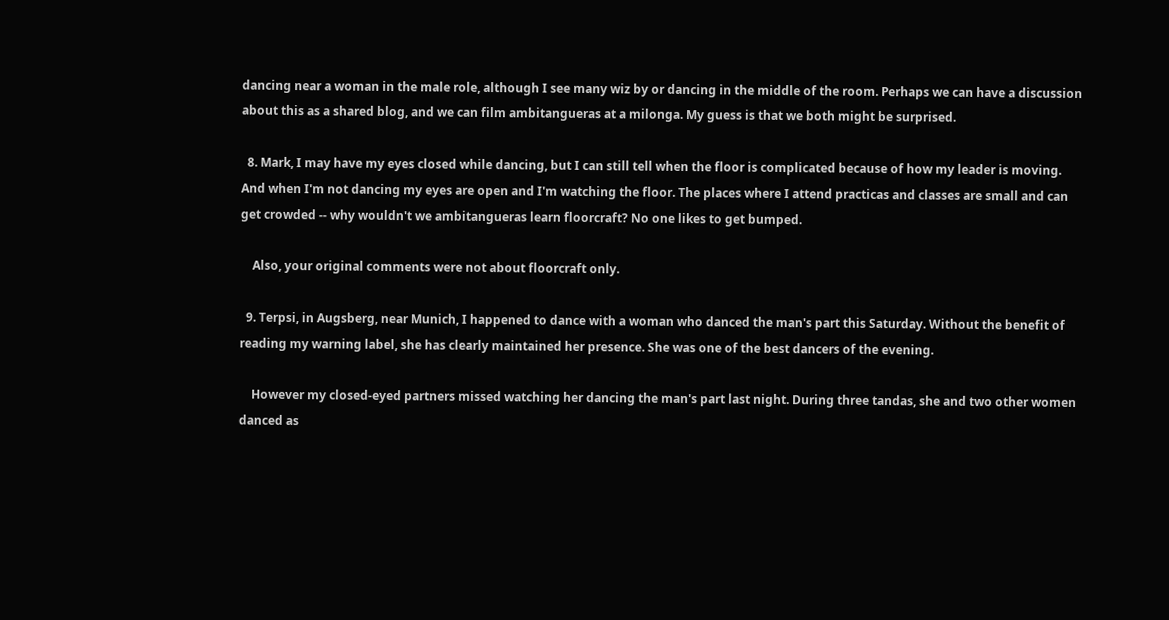dancing near a woman in the male role, although I see many wiz by or dancing in the middle of the room. Perhaps we can have a discussion about this as a shared blog, and we can film ambitangueras at a milonga. My guess is that we both might be surprised.

  8. Mark, I may have my eyes closed while dancing, but I can still tell when the floor is complicated because of how my leader is moving. And when I'm not dancing my eyes are open and I'm watching the floor. The places where I attend practicas and classes are small and can get crowded -- why wouldn't we ambitangueras learn floorcraft? No one likes to get bumped.

    Also, your original comments were not about floorcraft only.

  9. Terpsi, in Augsberg, near Munich, I happened to dance with a woman who danced the man's part this Saturday. Without the benefit of reading my warning label, she has clearly maintained her presence. She was one of the best dancers of the evening.

    However my closed-eyed partners missed watching her dancing the man's part last night. During three tandas, she and two other women danced as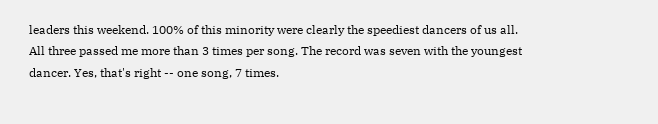leaders this weekend. 100% of this minority were clearly the speediest dancers of us all. All three passed me more than 3 times per song. The record was seven with the youngest dancer. Yes, that's right -- one song, 7 times.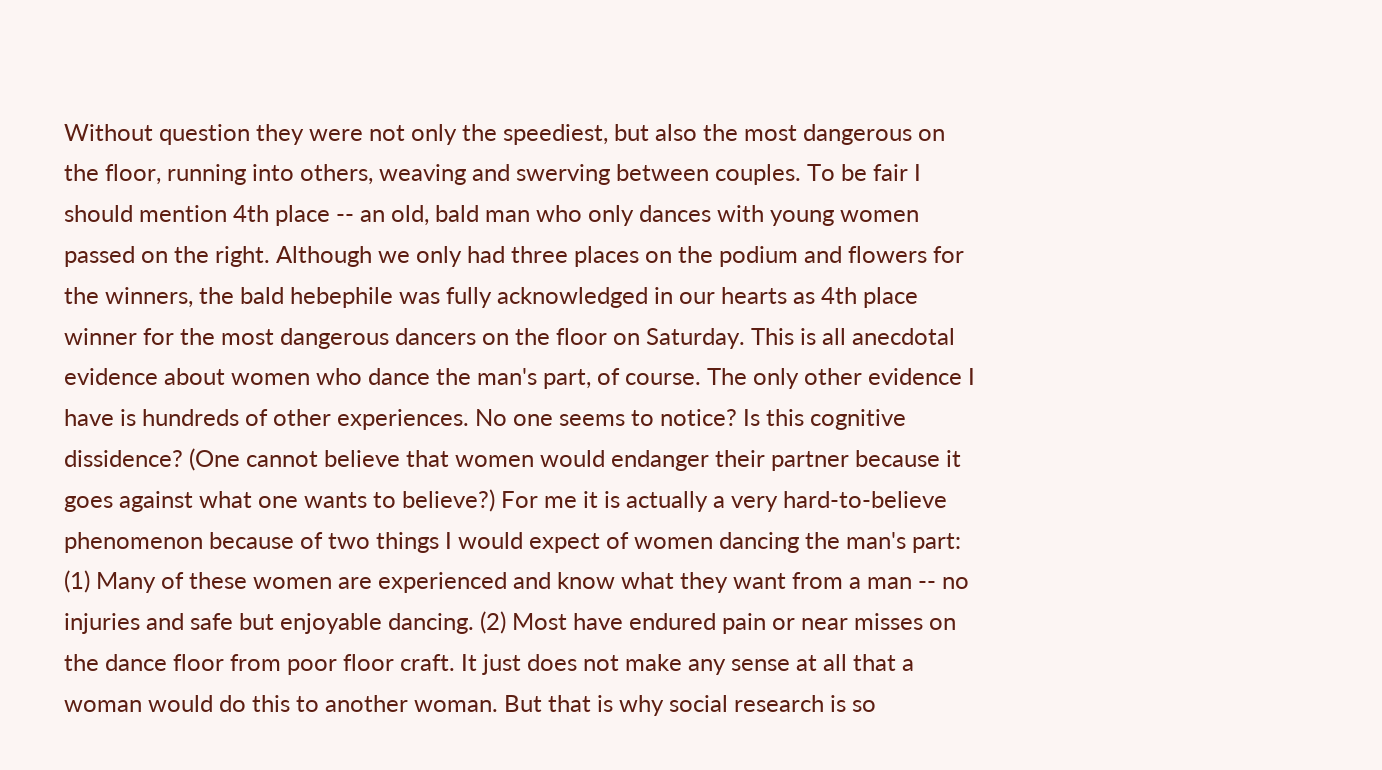Without question they were not only the speediest, but also the most dangerous on the floor, running into others, weaving and swerving between couples. To be fair I should mention 4th place -- an old, bald man who only dances with young women passed on the right. Although we only had three places on the podium and flowers for the winners, the bald hebephile was fully acknowledged in our hearts as 4th place winner for the most dangerous dancers on the floor on Saturday. This is all anecdotal evidence about women who dance the man's part, of course. The only other evidence I have is hundreds of other experiences. No one seems to notice? Is this cognitive dissidence? (One cannot believe that women would endanger their partner because it goes against what one wants to believe?) For me it is actually a very hard-to-believe phenomenon because of two things I would expect of women dancing the man's part: (1) Many of these women are experienced and know what they want from a man -- no injuries and safe but enjoyable dancing. (2) Most have endured pain or near misses on the dance floor from poor floor craft. It just does not make any sense at all that a woman would do this to another woman. But that is why social research is so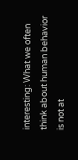interesting: What we often think about human behavior is not at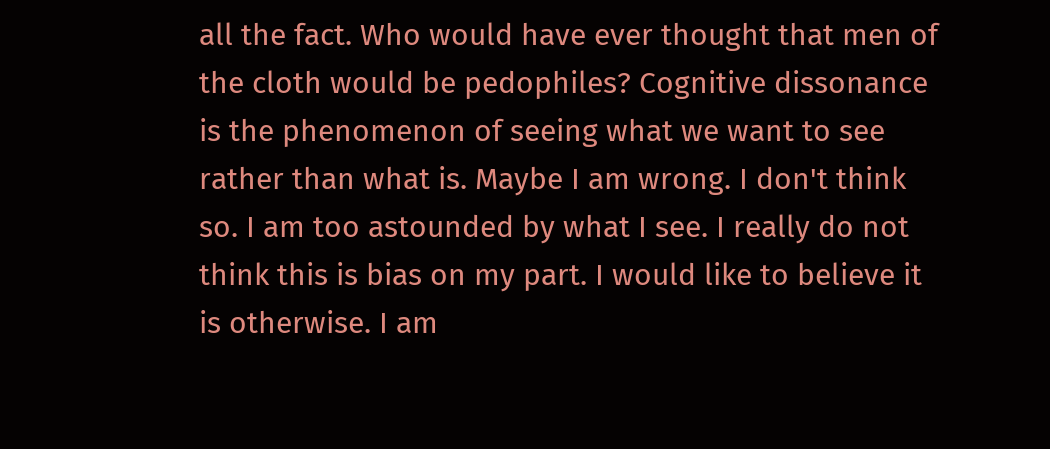all the fact. Who would have ever thought that men of the cloth would be pedophiles? Cognitive dissonance is the phenomenon of seeing what we want to see rather than what is. Maybe I am wrong. I don't think so. I am too astounded by what I see. I really do not think this is bias on my part. I would like to believe it is otherwise. I am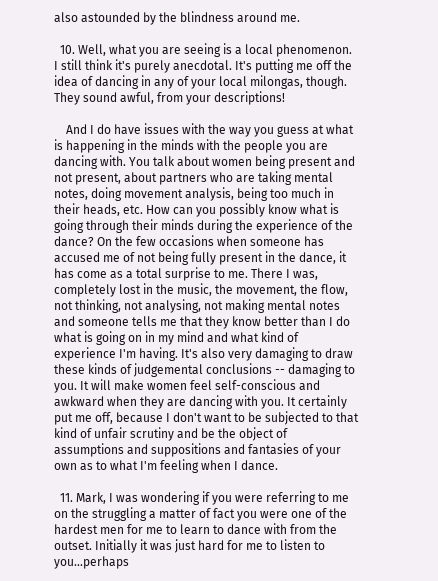also astounded by the blindness around me.

  10. Well, what you are seeing is a local phenomenon. I still think it's purely anecdotal. It's putting me off the idea of dancing in any of your local milongas, though. They sound awful, from your descriptions!

    And I do have issues with the way you guess at what is happening in the minds with the people you are dancing with. You talk about women being present and not present, about partners who are taking mental notes, doing movement analysis, being too much in their heads, etc. How can you possibly know what is going through their minds during the experience of the dance? On the few occasions when someone has accused me of not being fully present in the dance, it has come as a total surprise to me. There I was, completely lost in the music, the movement, the flow, not thinking, not analysing, not making mental notes and someone tells me that they know better than I do what is going on in my mind and what kind of experience I'm having. It's also very damaging to draw these kinds of judgemental conclusions -- damaging to you. It will make women feel self-conscious and awkward when they are dancing with you. It certainly put me off, because I don't want to be subjected to that kind of unfair scrutiny and be the object of assumptions and suppositions and fantasies of your own as to what I'm feeling when I dance.

  11. Mark, I was wondering if you were referring to me on the struggling a matter of fact you were one of the hardest men for me to learn to dance with from the outset. Initially it was just hard for me to listen to you...perhaps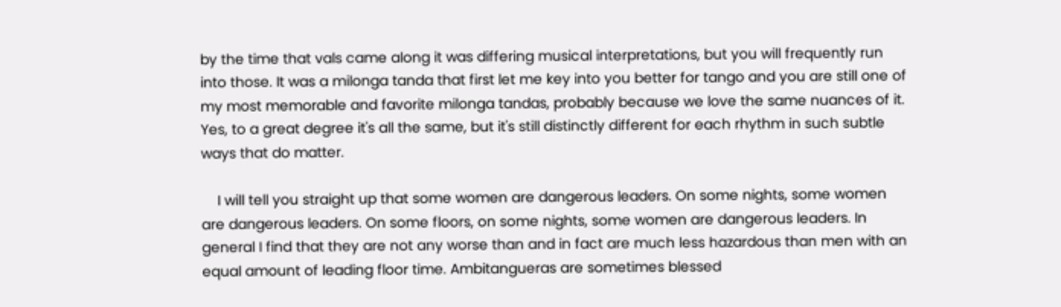by the time that vals came along it was differing musical interpretations, but you will frequently run into those. It was a milonga tanda that first let me key into you better for tango and you are still one of my most memorable and favorite milonga tandas, probably because we love the same nuances of it. Yes, to a great degree it's all the same, but it's still distinctly different for each rhythm in such subtle ways that do matter.

    I will tell you straight up that some women are dangerous leaders. On some nights, some women are dangerous leaders. On some floors, on some nights, some women are dangerous leaders. In general I find that they are not any worse than and in fact are much less hazardous than men with an equal amount of leading floor time. Ambitangueras are sometimes blessed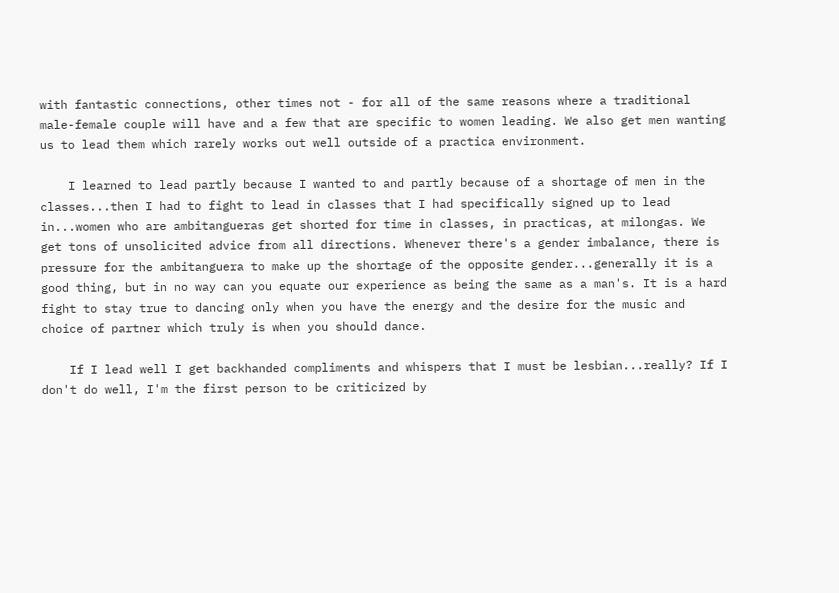with fantastic connections, other times not - for all of the same reasons where a traditional male-female couple will have and a few that are specific to women leading. We also get men wanting us to lead them which rarely works out well outside of a practica environment.

    I learned to lead partly because I wanted to and partly because of a shortage of men in the classes...then I had to fight to lead in classes that I had specifically signed up to lead in...women who are ambitangueras get shorted for time in classes, in practicas, at milongas. We get tons of unsolicited advice from all directions. Whenever there's a gender imbalance, there is pressure for the ambitanguera to make up the shortage of the opposite gender...generally it is a good thing, but in no way can you equate our experience as being the same as a man's. It is a hard fight to stay true to dancing only when you have the energy and the desire for the music and choice of partner which truly is when you should dance.

    If I lead well I get backhanded compliments and whispers that I must be lesbian...really? If I don't do well, I'm the first person to be criticized by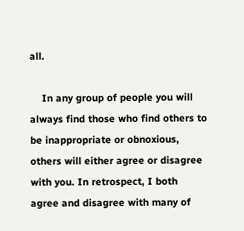all.

    In any group of people you will always find those who find others to be inappropriate or obnoxious, others will either agree or disagree with you. In retrospect, I both agree and disagree with many of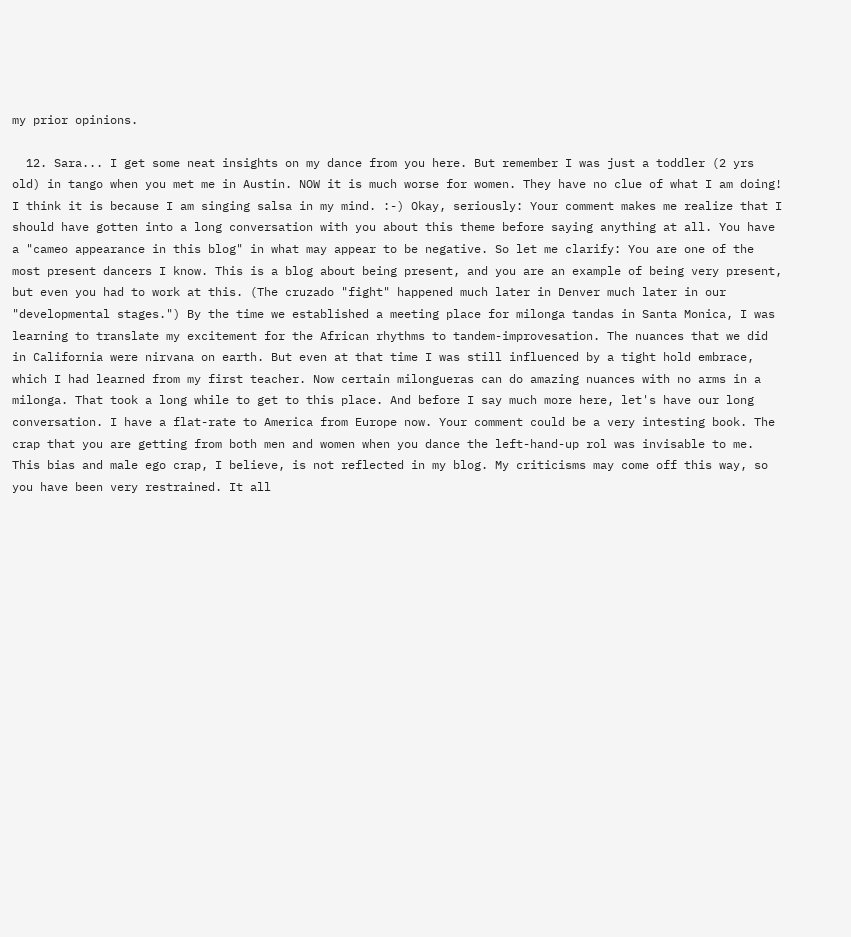my prior opinions.

  12. Sara... I get some neat insights on my dance from you here. But remember I was just a toddler (2 yrs old) in tango when you met me in Austin. NOW it is much worse for women. They have no clue of what I am doing! I think it is because I am singing salsa in my mind. :-) Okay, seriously: Your comment makes me realize that I should have gotten into a long conversation with you about this theme before saying anything at all. You have a "cameo appearance in this blog" in what may appear to be negative. So let me clarify: You are one of the most present dancers I know. This is a blog about being present, and you are an example of being very present, but even you had to work at this. (The cruzado "fight" happened much later in Denver much later in our "developmental stages.") By the time we established a meeting place for milonga tandas in Santa Monica, I was learning to translate my excitement for the African rhythms to tandem-improvesation. The nuances that we did in California were nirvana on earth. But even at that time I was still influenced by a tight hold embrace, which I had learned from my first teacher. Now certain milongueras can do amazing nuances with no arms in a milonga. That took a long while to get to this place. And before I say much more here, let's have our long conversation. I have a flat-rate to America from Europe now. Your comment could be a very intesting book. The crap that you are getting from both men and women when you dance the left-hand-up rol was invisable to me. This bias and male ego crap, I believe, is not reflected in my blog. My criticisms may come off this way, so you have been very restrained. It all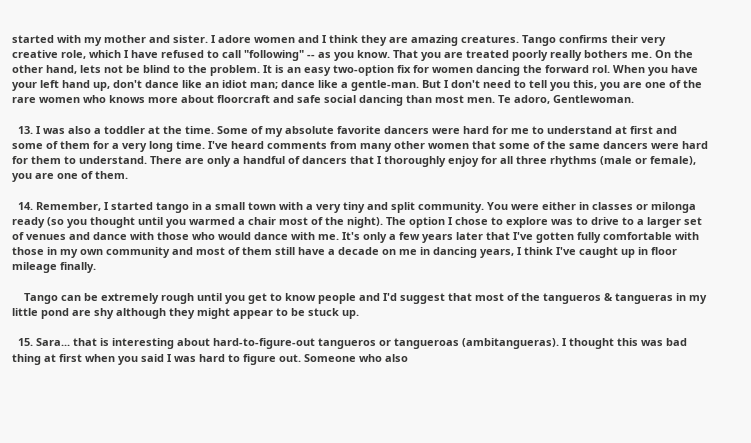started with my mother and sister. I adore women and I think they are amazing creatures. Tango confirms their very creative role, which I have refused to call "following" -- as you know. That you are treated poorly really bothers me. On the other hand, lets not be blind to the problem. It is an easy two-option fix for women dancing the forward rol. When you have your left hand up, don't dance like an idiot man; dance like a gentle-man. But I don't need to tell you this, you are one of the rare women who knows more about floorcraft and safe social dancing than most men. Te adoro, Gentlewoman.

  13. I was also a toddler at the time. Some of my absolute favorite dancers were hard for me to understand at first and some of them for a very long time. I've heard comments from many other women that some of the same dancers were hard for them to understand. There are only a handful of dancers that I thoroughly enjoy for all three rhythms (male or female), you are one of them.

  14. Remember, I started tango in a small town with a very tiny and split community. You were either in classes or milonga ready (so you thought until you warmed a chair most of the night). The option I chose to explore was to drive to a larger set of venues and dance with those who would dance with me. It's only a few years later that I've gotten fully comfortable with those in my own community and most of them still have a decade on me in dancing years, I think I've caught up in floor mileage finally.

    Tango can be extremely rough until you get to know people and I'd suggest that most of the tangueros & tangueras in my little pond are shy although they might appear to be stuck up.

  15. Sara... that is interesting about hard-to-figure-out tangueros or tangueroas (ambitangueras). I thought this was bad thing at first when you said I was hard to figure out. Someone who also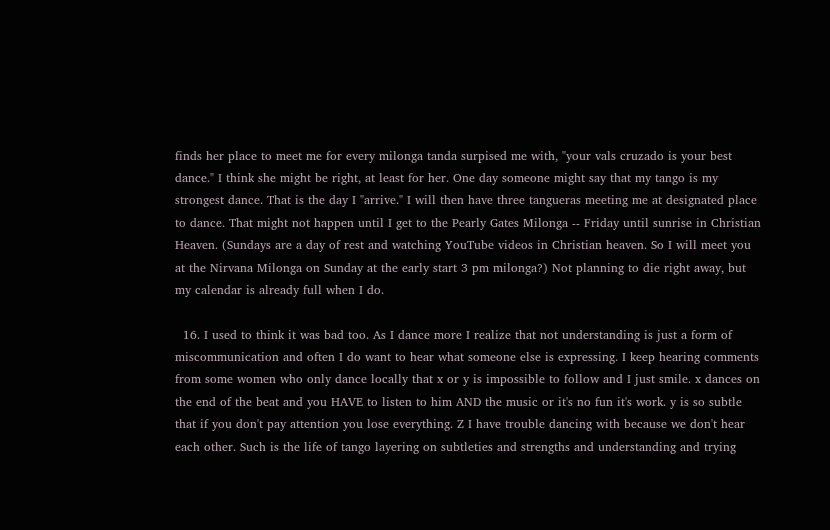finds her place to meet me for every milonga tanda surpised me with, "your vals cruzado is your best dance." I think she might be right, at least for her. One day someone might say that my tango is my strongest dance. That is the day I "arrive." I will then have three tangueras meeting me at designated place to dance. That might not happen until I get to the Pearly Gates Milonga -- Friday until sunrise in Christian Heaven. (Sundays are a day of rest and watching YouTube videos in Christian heaven. So I will meet you at the Nirvana Milonga on Sunday at the early start 3 pm milonga?) Not planning to die right away, but my calendar is already full when I do.

  16. I used to think it was bad too. As I dance more I realize that not understanding is just a form of miscommunication and often I do want to hear what someone else is expressing. I keep hearing comments from some women who only dance locally that x or y is impossible to follow and I just smile. x dances on the end of the beat and you HAVE to listen to him AND the music or it's no fun it's work. y is so subtle that if you don't pay attention you lose everything. Z I have trouble dancing with because we don't hear each other. Such is the life of tango layering on subtleties and strengths and understanding and trying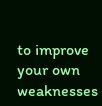to improve your own weaknesses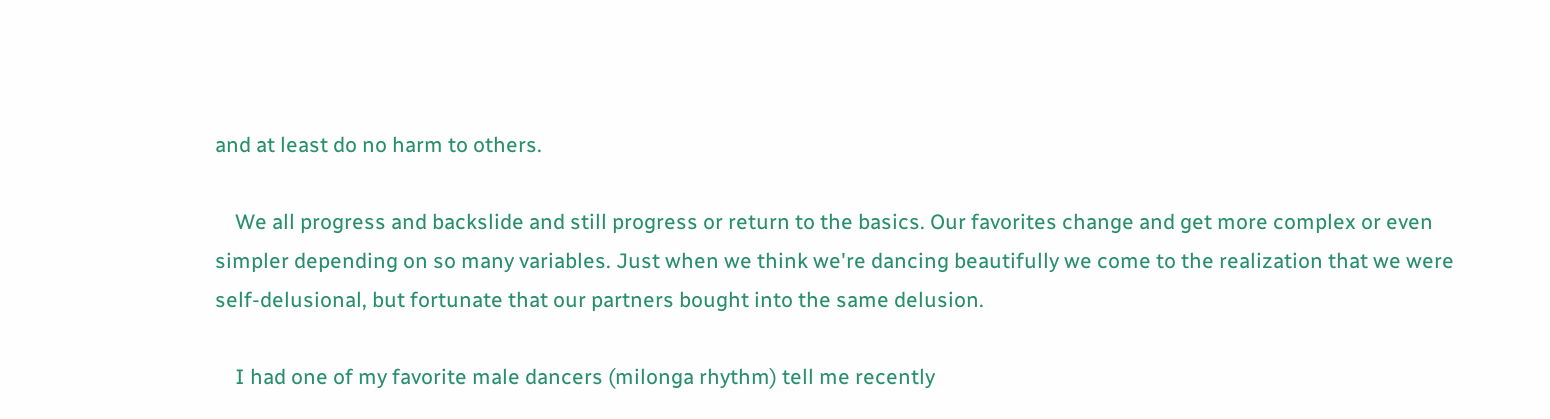and at least do no harm to others.

    We all progress and backslide and still progress or return to the basics. Our favorites change and get more complex or even simpler depending on so many variables. Just when we think we're dancing beautifully we come to the realization that we were self-delusional, but fortunate that our partners bought into the same delusion.

    I had one of my favorite male dancers (milonga rhythm) tell me recently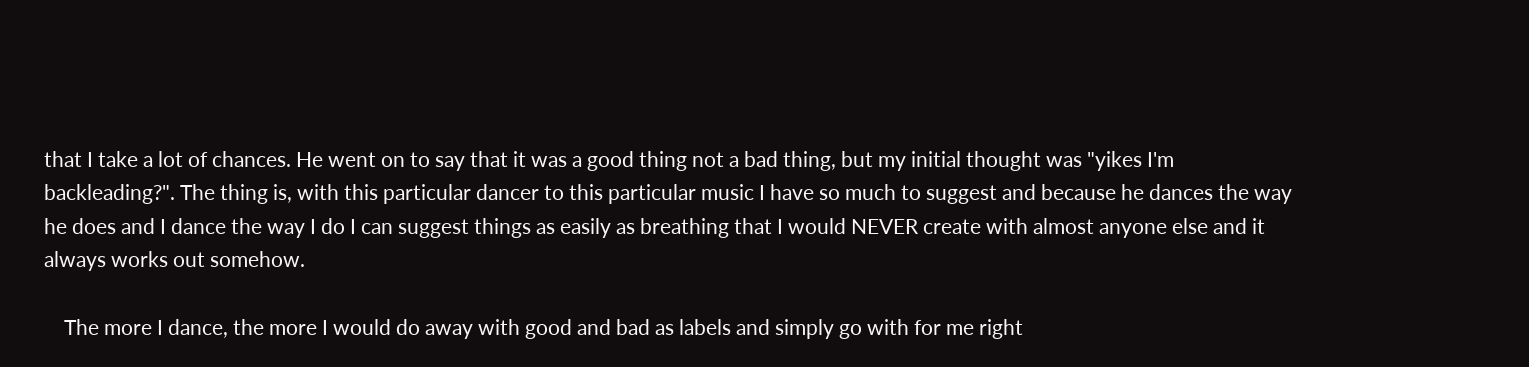that I take a lot of chances. He went on to say that it was a good thing not a bad thing, but my initial thought was "yikes I'm backleading?". The thing is, with this particular dancer to this particular music I have so much to suggest and because he dances the way he does and I dance the way I do I can suggest things as easily as breathing that I would NEVER create with almost anyone else and it always works out somehow.

    The more I dance, the more I would do away with good and bad as labels and simply go with for me right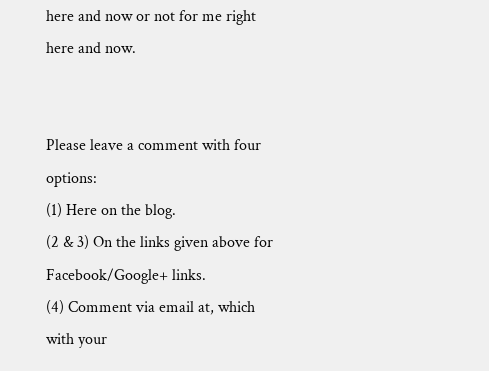here and now or not for me right here and now.


Please leave a comment with four options:
(1) Here on the blog.
(2 & 3) On the links given above for Facebook/Google+ links.
(4) Comment via email at, which with your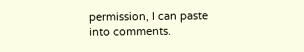permission, I can paste into comments.